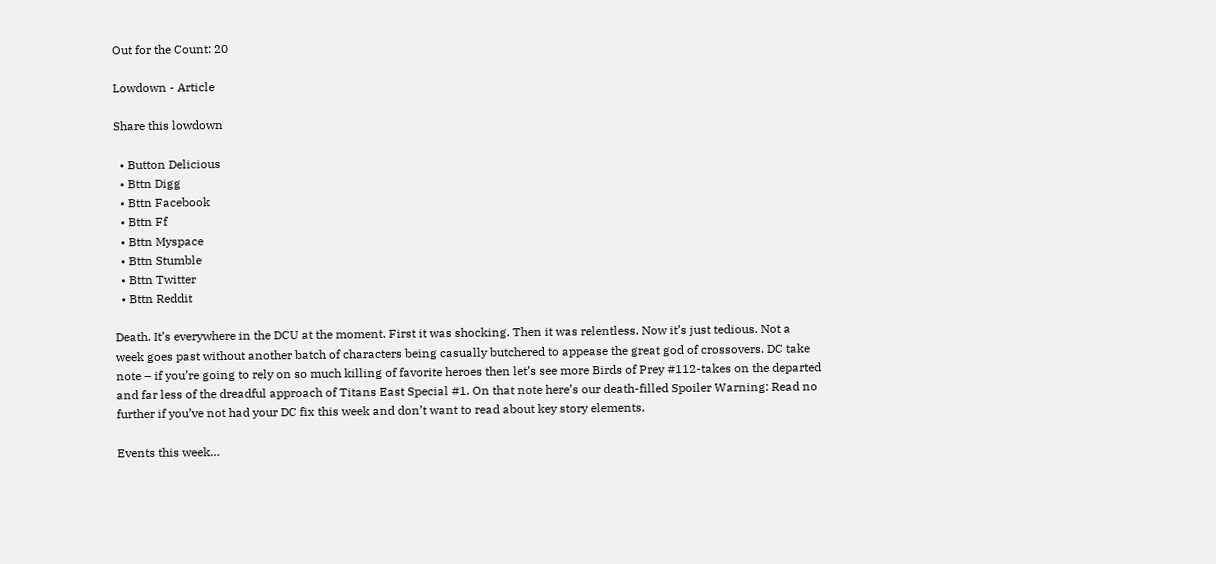Out for the Count: 20

Lowdown - Article

Share this lowdown

  • Button Delicious
  • Bttn Digg
  • Bttn Facebook
  • Bttn Ff
  • Bttn Myspace
  • Bttn Stumble
  • Bttn Twitter
  • Bttn Reddit

Death. It’s everywhere in the DCU at the moment. First it was shocking. Then it was relentless. Now it’s just tedious. Not a week goes past without another batch of characters being casually butchered to appease the great god of crossovers. DC take note – if you’re going to rely on so much killing of favorite heroes then let’s see more Birds of Prey #112-takes on the departed and far less of the dreadful approach of Titans East Special #1. On that note here’s our death-filled Spoiler Warning: Read no further if you’ve not had your DC fix this week and don’t want to read about key story elements.

Events this week…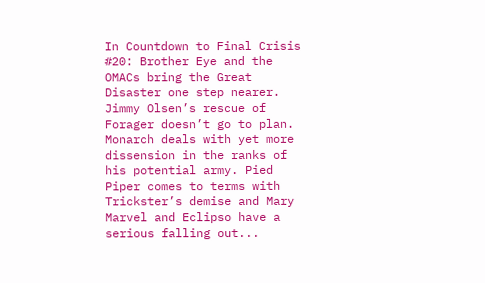In Countdown to Final Crisis #20: Brother Eye and the OMACs bring the Great Disaster one step nearer. Jimmy Olsen’s rescue of Forager doesn’t go to plan. Monarch deals with yet more dissension in the ranks of his potential army. Pied Piper comes to terms with Trickster’s demise and Mary Marvel and Eclipso have a serious falling out...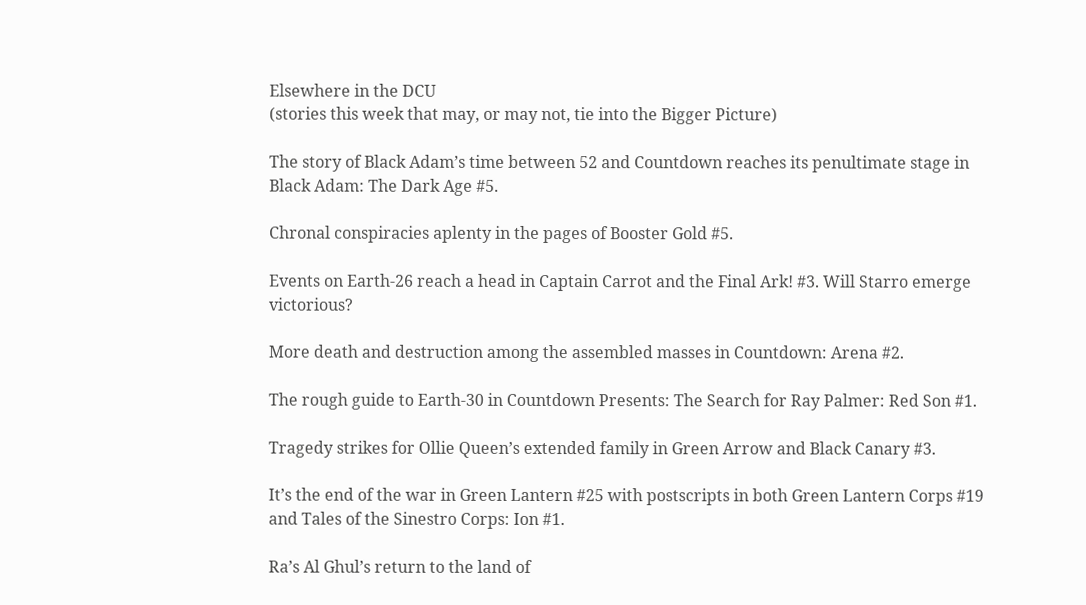Elsewhere in the DCU
(stories this week that may, or may not, tie into the Bigger Picture)

The story of Black Adam’s time between 52 and Countdown reaches its penultimate stage in Black Adam: The Dark Age #5.

Chronal conspiracies aplenty in the pages of Booster Gold #5.

Events on Earth-26 reach a head in Captain Carrot and the Final Ark! #3. Will Starro emerge victorious?

More death and destruction among the assembled masses in Countdown: Arena #2.

The rough guide to Earth-30 in Countdown Presents: The Search for Ray Palmer: Red Son #1.

Tragedy strikes for Ollie Queen’s extended family in Green Arrow and Black Canary #3.

It’s the end of the war in Green Lantern #25 with postscripts in both Green Lantern Corps #19 and Tales of the Sinestro Corps: Ion #1.

Ra’s Al Ghul’s return to the land of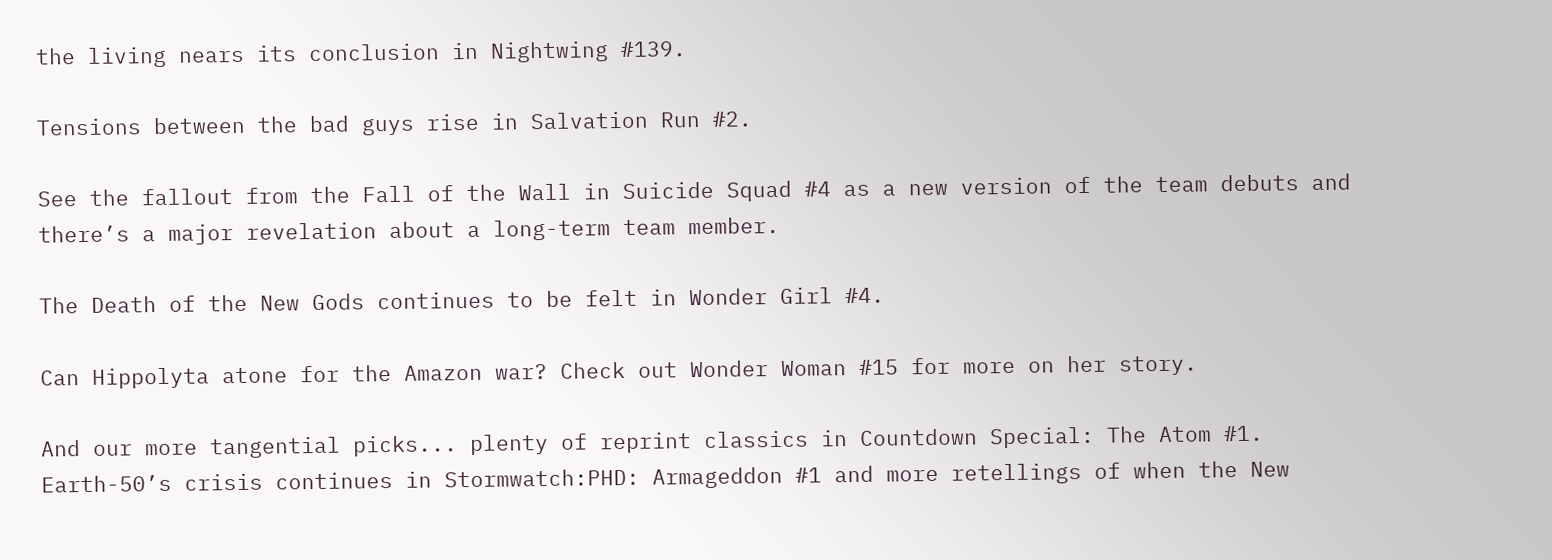the living nears its conclusion in Nightwing #139.

Tensions between the bad guys rise in Salvation Run #2.

See the fallout from the Fall of the Wall in Suicide Squad #4 as a new version of the team debuts and there’s a major revelation about a long-term team member.

The Death of the New Gods continues to be felt in Wonder Girl #4.

Can Hippolyta atone for the Amazon war? Check out Wonder Woman #15 for more on her story.

And our more tangential picks... plenty of reprint classics in Countdown Special: The Atom #1. Earth-50’s crisis continues in Stormwatch:PHD: Armageddon #1 and more retellings of when the New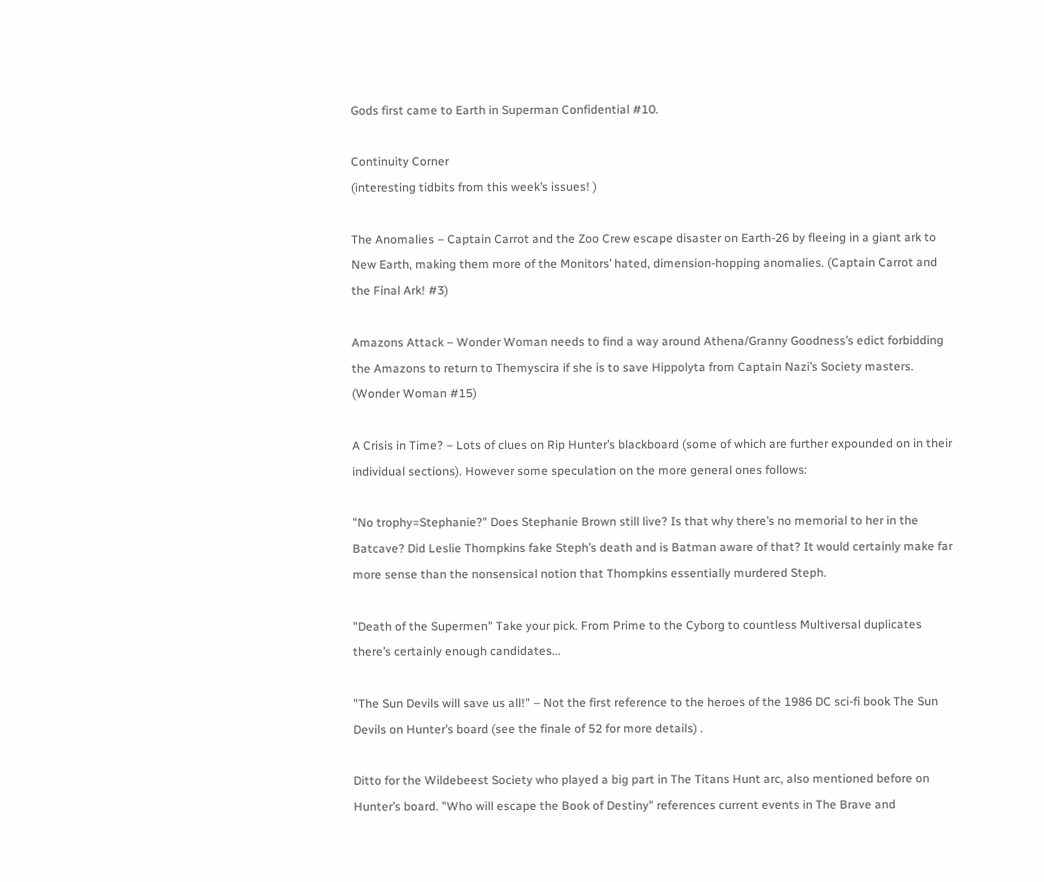Gods first came to Earth in Superman Confidential #10.

Continuity Corner
(interesting tidbits from this week’s issues! )

The Anomalies – Captain Carrot and the Zoo Crew escape disaster on Earth-26 by fleeing in a giant ark to New Earth, making them more of the Monitors’ hated, dimension-hopping anomalies. (Captain Carrot and the Final Ark! #3)

Amazons Attack – Wonder Woman needs to find a way around Athena/Granny Goodness’s edict forbidding the Amazons to return to Themyscira if she is to save Hippolyta from Captain Nazi’s Society masters. (Wonder Woman #15)

A Crisis in Time? – Lots of clues on Rip Hunter’s blackboard (some of which are further expounded on in their individual sections). However some speculation on the more general ones follows:

"No trophy=Stephanie?" Does Stephanie Brown still live? Is that why there’s no memorial to her in the Batcave? Did Leslie Thompkins fake Steph’s death and is Batman aware of that? It would certainly make far more sense than the nonsensical notion that Thompkins essentially murdered Steph.

"Death of the Supermen" Take your pick. From Prime to the Cyborg to countless Multiversal duplicates there’s certainly enough candidates...

"The Sun Devils will save us all!" – Not the first reference to the heroes of the 1986 DC sci-fi book The Sun Devils on Hunter’s board (see the finale of 52 for more details) .

Ditto for the Wildebeest Society who played a big part in The Titans Hunt arc, also mentioned before on Hunter’s board. "Who will escape the Book of Destiny" references current events in The Brave and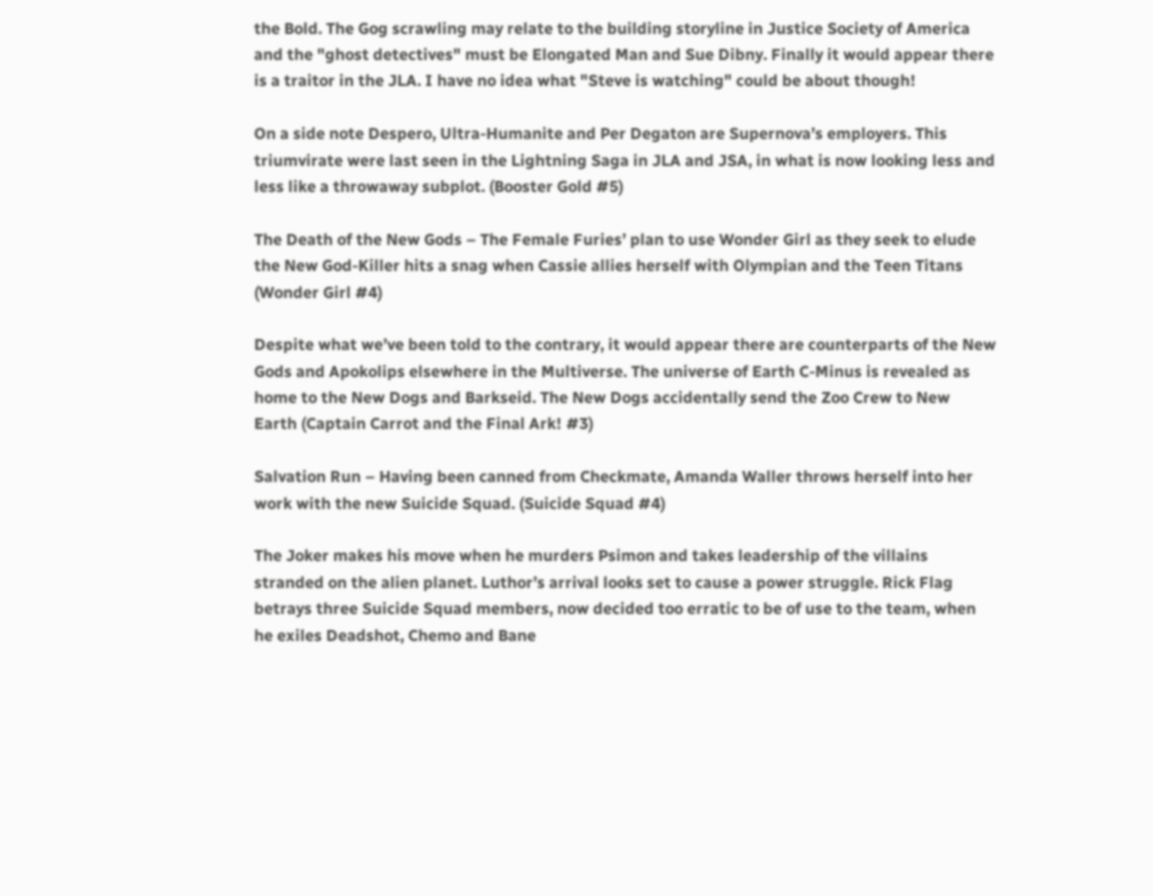the Bold. The Gog scrawling may relate to the building storyline in Justice Society of America and the "ghost detectives" must be Elongated Man and Sue Dibny. Finally it would appear there is a traitor in the JLA. I have no idea what "Steve is watching" could be about though!

On a side note Despero, Ultra-Humanite and Per Degaton are Supernova’s employers. This triumvirate were last seen in the Lightning Saga in JLA and JSA, in what is now looking less and less like a throwaway subplot. (Booster Gold #5)

The Death of the New Gods – The Female Furies’ plan to use Wonder Girl as they seek to elude the New God-Killer hits a snag when Cassie allies herself with Olympian and the Teen Titans (Wonder Girl #4)

Despite what we’ve been told to the contrary, it would appear there are counterparts of the New Gods and Apokolips elsewhere in the Multiverse. The universe of Earth C-Minus is revealed as home to the New Dogs and Barkseid. The New Dogs accidentally send the Zoo Crew to New Earth (Captain Carrot and the Final Ark! #3)

Salvation Run – Having been canned from Checkmate, Amanda Waller throws herself into her work with the new Suicide Squad. (Suicide Squad #4)

The Joker makes his move when he murders Psimon and takes leadership of the villains stranded on the alien planet. Luthor’s arrival looks set to cause a power struggle. Rick Flag betrays three Suicide Squad members, now decided too erratic to be of use to the team, when he exiles Deadshot, Chemo and Bane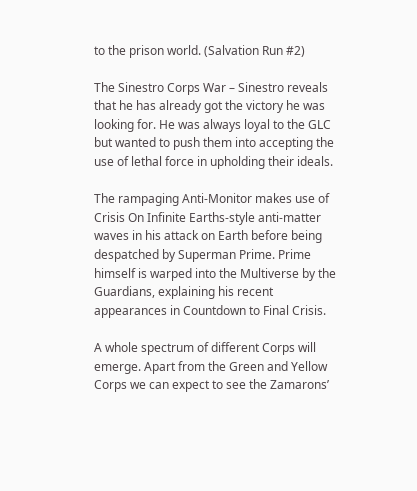to the prison world. (Salvation Run #2)

The Sinestro Corps War – Sinestro reveals that he has already got the victory he was looking for. He was always loyal to the GLC but wanted to push them into accepting the use of lethal force in upholding their ideals.

The rampaging Anti-Monitor makes use of Crisis On Infinite Earths-style anti-matter waves in his attack on Earth before being despatched by Superman Prime. Prime himself is warped into the Multiverse by the Guardians, explaining his recent appearances in Countdown to Final Crisis.

A whole spectrum of different Corps will emerge. Apart from the Green and Yellow Corps we can expect to see the Zamarons’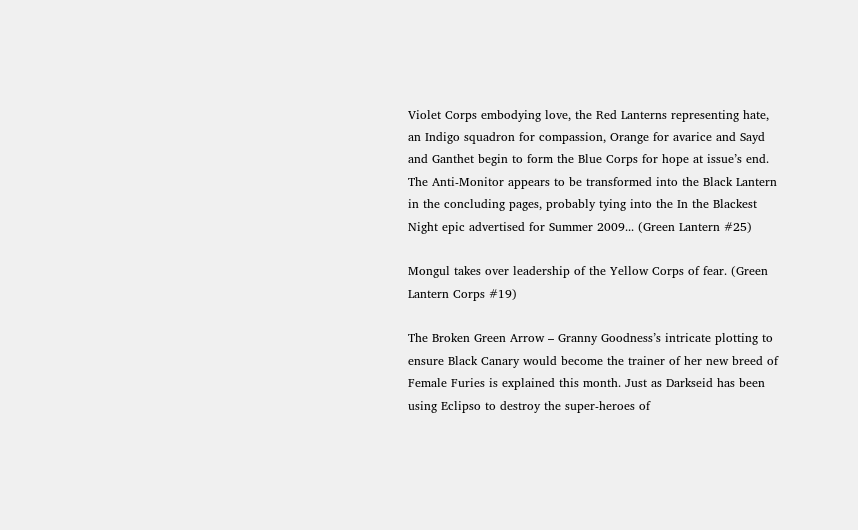Violet Corps embodying love, the Red Lanterns representing hate, an Indigo squadron for compassion, Orange for avarice and Sayd and Ganthet begin to form the Blue Corps for hope at issue’s end. The Anti-Monitor appears to be transformed into the Black Lantern in the concluding pages, probably tying into the In the Blackest Night epic advertised for Summer 2009... (Green Lantern #25)

Mongul takes over leadership of the Yellow Corps of fear. (Green Lantern Corps #19)

The Broken Green Arrow – Granny Goodness’s intricate plotting to ensure Black Canary would become the trainer of her new breed of Female Furies is explained this month. Just as Darkseid has been using Eclipso to destroy the super-heroes of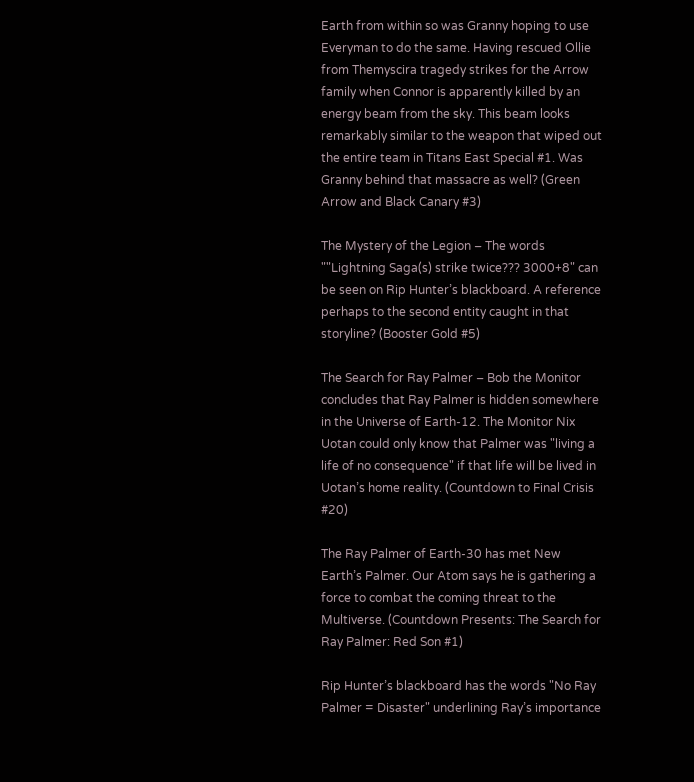Earth from within so was Granny hoping to use Everyman to do the same. Having rescued Ollie from Themyscira tragedy strikes for the Arrow family when Connor is apparently killed by an energy beam from the sky. This beam looks remarkably similar to the weapon that wiped out the entire team in Titans East Special #1. Was Granny behind that massacre as well? (Green Arrow and Black Canary #3)

The Mystery of the Legion – The words ""Lightning Saga(s) strike twice??? 3000+8" can be seen on Rip Hunter’s blackboard. A reference perhaps to the second entity caught in that storyline? (Booster Gold #5)

The Search for Ray Palmer – Bob the Monitor concludes that Ray Palmer is hidden somewhere in the Universe of Earth-12. The Monitor Nix Uotan could only know that Palmer was "living a life of no consequence" if that life will be lived in Uotan’s home reality. (Countdown to Final Crisis #20)

The Ray Palmer of Earth-30 has met New Earth’s Palmer. Our Atom says he is gathering a force to combat the coming threat to the Multiverse. (Countdown Presents: The Search for Ray Palmer: Red Son #1)

Rip Hunter’s blackboard has the words "No Ray Palmer = Disaster" underlining Ray’s importance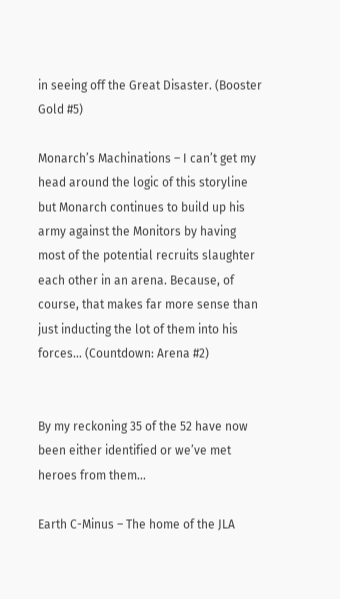in seeing off the Great Disaster. (Booster Gold #5)

Monarch’s Machinations – I can’t get my head around the logic of this storyline but Monarch continues to build up his army against the Monitors by having most of the potential recruits slaughter each other in an arena. Because, of course, that makes far more sense than just inducting the lot of them into his forces... (Countdown: Arena #2)


By my reckoning 35 of the 52 have now been either identified or we’ve met heroes from them...

Earth C-Minus – The home of the JLA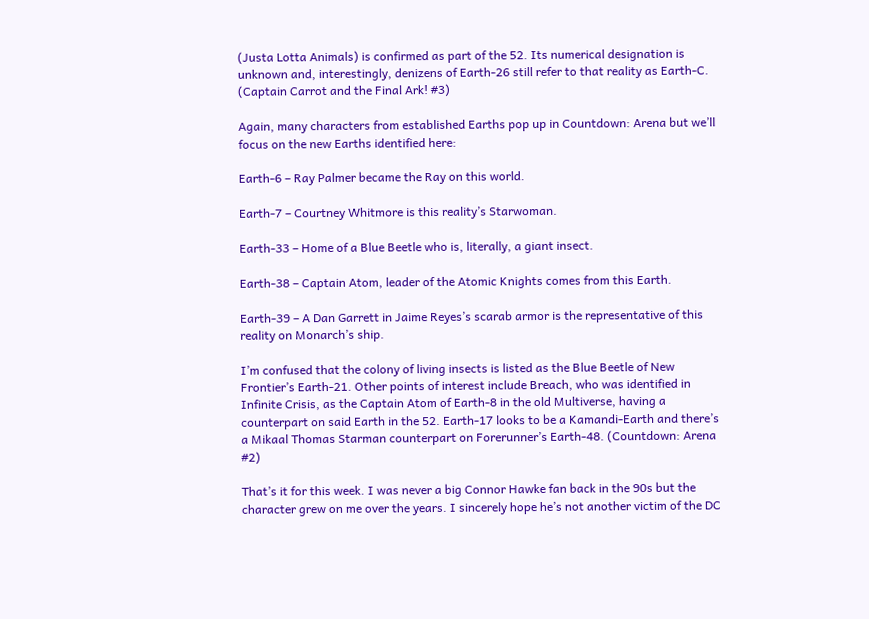(Justa Lotta Animals) is confirmed as part of the 52. Its numerical designation is unknown and, interestingly, denizens of Earth-26 still refer to that reality as Earth-C. (Captain Carrot and the Final Ark! #3)

Again, many characters from established Earths pop up in Countdown: Arena but we’ll focus on the new Earths identified here:

Earth-6 – Ray Palmer became the Ray on this world.

Earth-7 – Courtney Whitmore is this reality’s Starwoman.

Earth-33 – Home of a Blue Beetle who is, literally, a giant insect.

Earth-38 – Captain Atom, leader of the Atomic Knights comes from this Earth.

Earth-39 – A Dan Garrett in Jaime Reyes’s scarab armor is the representative of this reality on Monarch’s ship.

I’m confused that the colony of living insects is listed as the Blue Beetle of New Frontier’s Earth-21. Other points of interest include Breach, who was identified in Infinite Crisis, as the Captain Atom of Earth-8 in the old Multiverse, having a counterpart on said Earth in the 52. Earth-17 looks to be a Kamandi-Earth and there’s a Mikaal Thomas Starman counterpart on Forerunner’s Earth-48. (Countdown: Arena #2)

That’s it for this week. I was never a big Connor Hawke fan back in the 90s but the character grew on me over the years. I sincerely hope he’s not another victim of the DC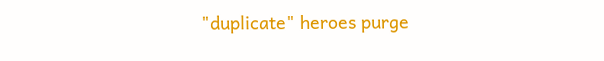"duplicate" heroes purge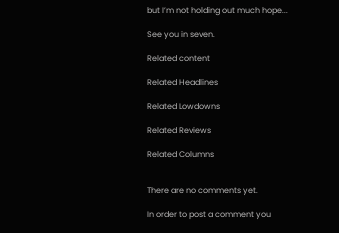but I’m not holding out much hope...

See you in seven.

Related content

Related Headlines

Related Lowdowns

Related Reviews

Related Columns


There are no comments yet.

In order to post a comment you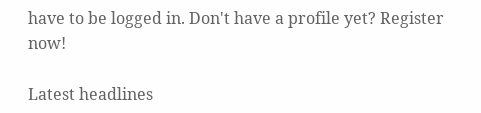have to be logged in. Don't have a profile yet? Register now!

Latest headlines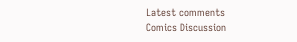Latest comments
Comics Discussion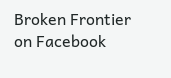Broken Frontier on Facebook